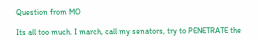Question from MO

Its all too much. I march, call my senators, try to PENETRATE the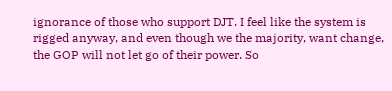ignorance of those who support DJT. I feel like the system is rigged anyway, and even though we the majority, want change, the GOP will not let go of their power. So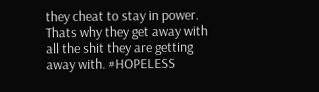they cheat to stay in power. Thats why they get away with all the shit they are getting away with. #HOPELESS